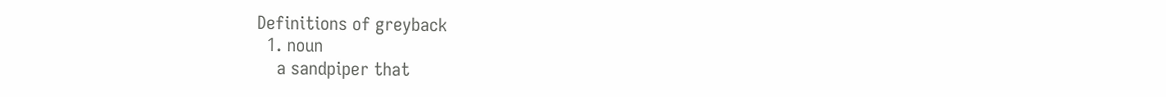Definitions of greyback
  1. noun
    a sandpiper that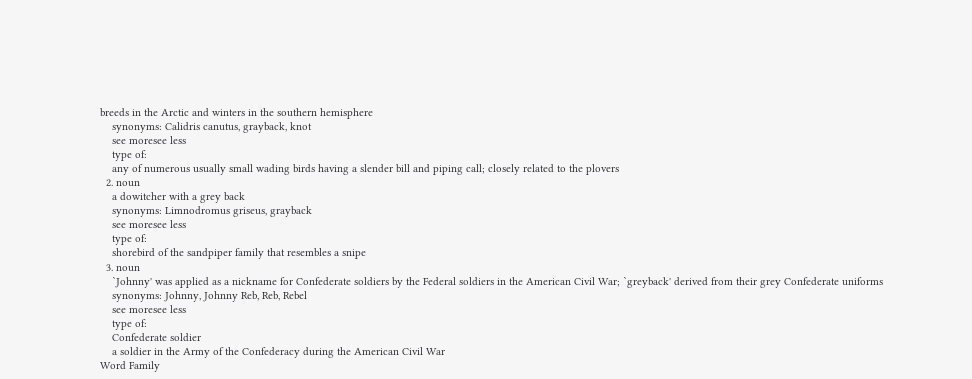breeds in the Arctic and winters in the southern hemisphere
    synonyms: Calidris canutus, grayback, knot
    see moresee less
    type of:
    any of numerous usually small wading birds having a slender bill and piping call; closely related to the plovers
  2. noun
    a dowitcher with a grey back
    synonyms: Limnodromus griseus, grayback
    see moresee less
    type of:
    shorebird of the sandpiper family that resembles a snipe
  3. noun
    `Johnny' was applied as a nickname for Confederate soldiers by the Federal soldiers in the American Civil War; `greyback' derived from their grey Confederate uniforms
    synonyms: Johnny, Johnny Reb, Reb, Rebel
    see moresee less
    type of:
    Confederate soldier
    a soldier in the Army of the Confederacy during the American Civil War
Word Family